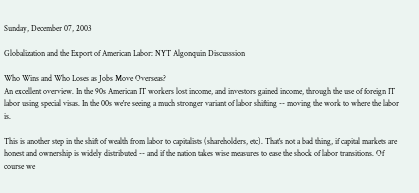Sunday, December 07, 2003

Globalization and the Export of American Labor: NYT Algonquin Discusssion

Who Wins and Who Loses as Jobs Move Overseas?
An excellent overview. In the 90s American IT workers lost income, and investors gained income, through the use of foreign IT labor using special visas. In the 00s we're seeing a much stronger variant of labor shifting -- moving the work to where the labor is.

This is another step in the shift of wealth from labor to capitalists (shareholders, etc). That's not a bad thing, if capital markets are honest and ownership is widely distributed -- and if the nation takes wise measures to ease the shock of labor transitions. Of course we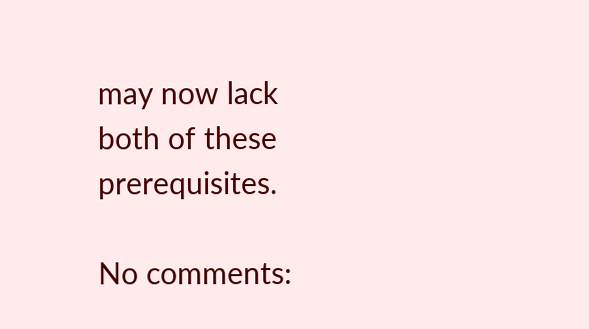may now lack both of these prerequisites.

No comments: